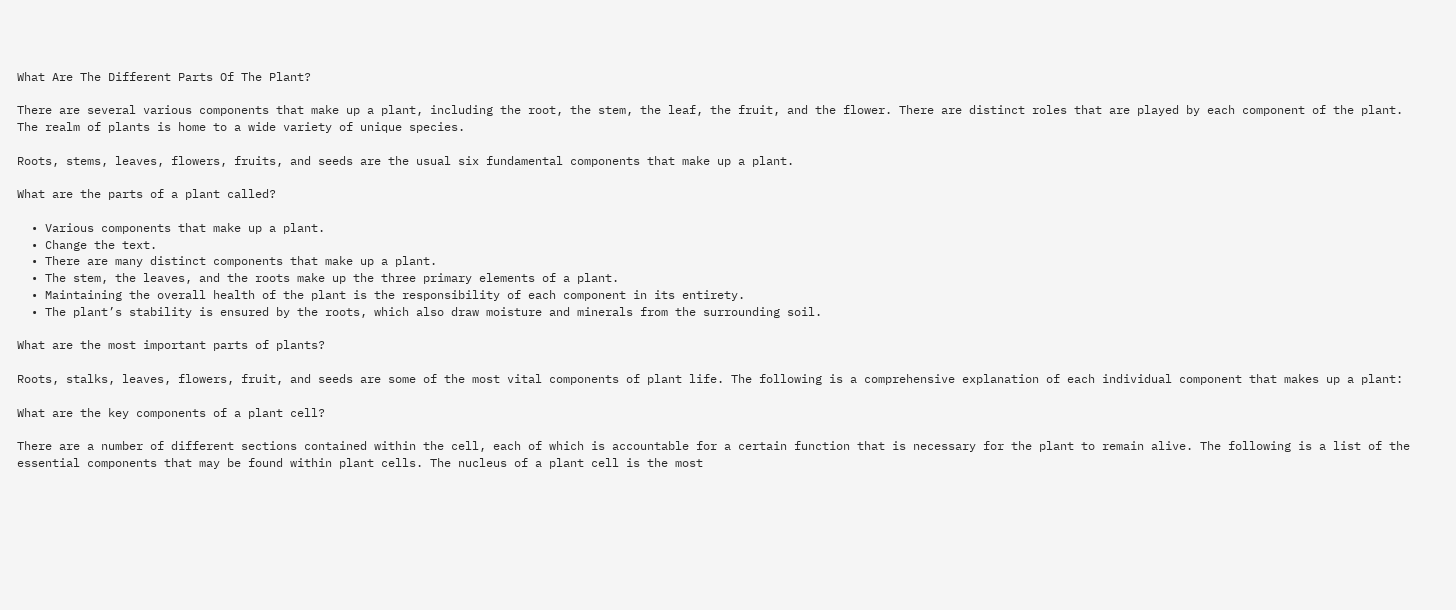What Are The Different Parts Of The Plant?

There are several various components that make up a plant, including the root, the stem, the leaf, the fruit, and the flower. There are distinct roles that are played by each component of the plant. The realm of plants is home to a wide variety of unique species.

Roots, stems, leaves, flowers, fruits, and seeds are the usual six fundamental components that make up a plant.

What are the parts of a plant called?

  • Various components that make up a plant.
  • Change the text.
  • There are many distinct components that make up a plant.
  • The stem, the leaves, and the roots make up the three primary elements of a plant.
  • Maintaining the overall health of the plant is the responsibility of each component in its entirety.
  • The plant’s stability is ensured by the roots, which also draw moisture and minerals from the surrounding soil.

What are the most important parts of plants?

Roots, stalks, leaves, flowers, fruit, and seeds are some of the most vital components of plant life. The following is a comprehensive explanation of each individual component that makes up a plant:

What are the key components of a plant cell?

There are a number of different sections contained within the cell, each of which is accountable for a certain function that is necessary for the plant to remain alive. The following is a list of the essential components that may be found within plant cells. The nucleus of a plant cell is the most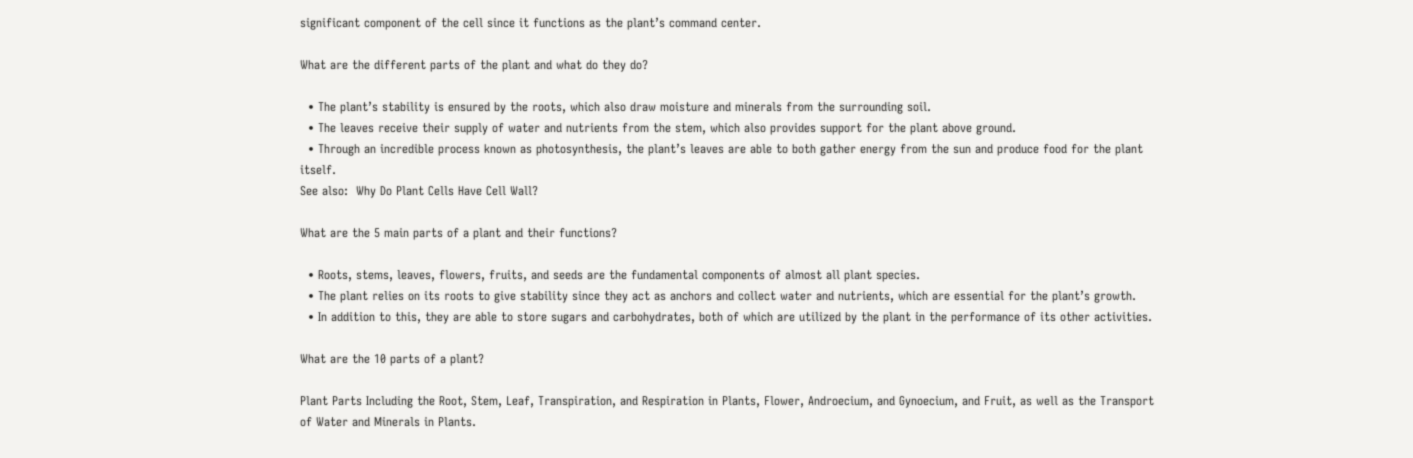significant component of the cell since it functions as the plant’s command center.

What are the different parts of the plant and what do they do?

  • The plant’s stability is ensured by the roots, which also draw moisture and minerals from the surrounding soil.
  • The leaves receive their supply of water and nutrients from the stem, which also provides support for the plant above ground.
  • Through an incredible process known as photosynthesis, the plant’s leaves are able to both gather energy from the sun and produce food for the plant itself.
See also:  Why Do Plant Cells Have Cell Wall?

What are the 5 main parts of a plant and their functions?

  • Roots, stems, leaves, flowers, fruits, and seeds are the fundamental components of almost all plant species.
  • The plant relies on its roots to give stability since they act as anchors and collect water and nutrients, which are essential for the plant’s growth.
  • In addition to this, they are able to store sugars and carbohydrates, both of which are utilized by the plant in the performance of its other activities.

What are the 10 parts of a plant?

Plant Parts Including the Root, Stem, Leaf, Transpiration, and Respiration in Plants, Flower, Androecium, and Gynoecium, and Fruit, as well as the Transport of Water and Minerals in Plants.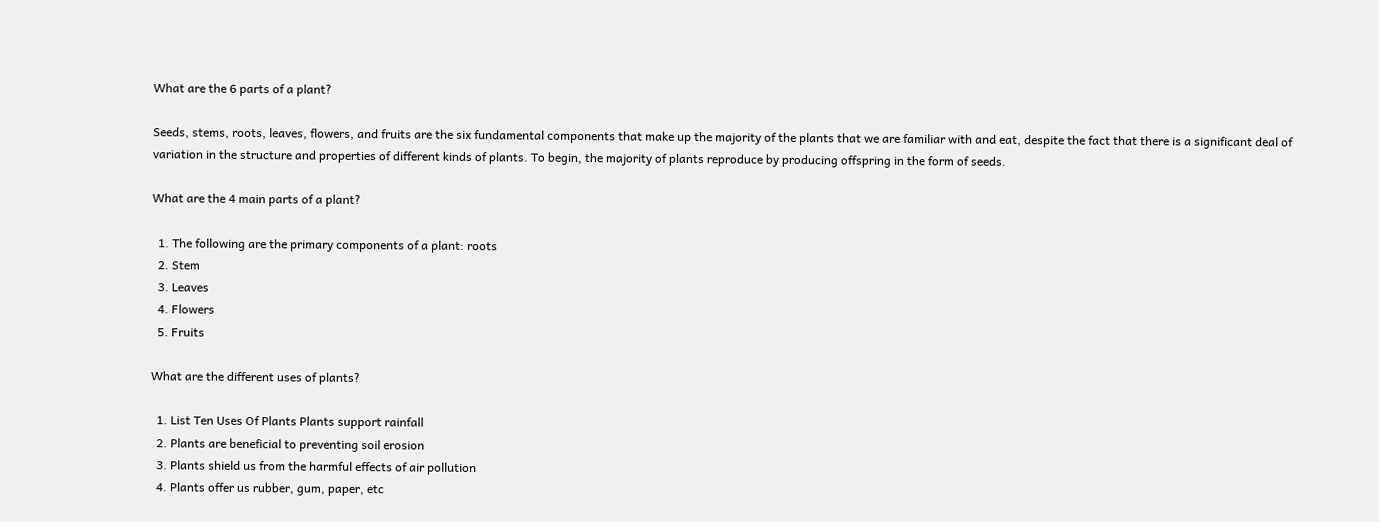What are the 6 parts of a plant?

Seeds, stems, roots, leaves, flowers, and fruits are the six fundamental components that make up the majority of the plants that we are familiar with and eat, despite the fact that there is a significant deal of variation in the structure and properties of different kinds of plants. To begin, the majority of plants reproduce by producing offspring in the form of seeds.

What are the 4 main parts of a plant?

  1. The following are the primary components of a plant: roots
  2. Stem
  3. Leaves
  4. Flowers
  5. Fruits

What are the different uses of plants?

  1. List Ten Uses Of Plants Plants support rainfall
  2. Plants are beneficial to preventing soil erosion
  3. Plants shield us from the harmful effects of air pollution
  4. Plants offer us rubber, gum, paper, etc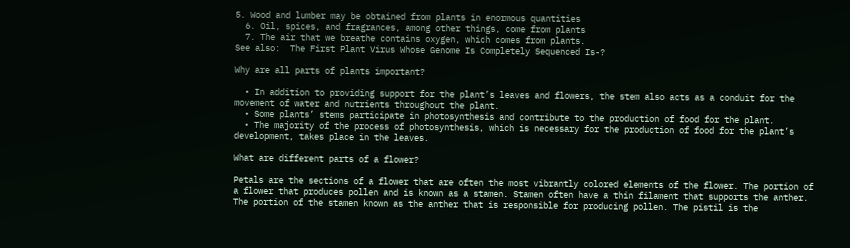5. Wood and lumber may be obtained from plants in enormous quantities
  6. Oil, spices, and fragrances, among other things, come from plants
  7. The air that we breathe contains oxygen, which comes from plants.
See also:  The First Plant Virus Whose Genome Is Completely Sequenced Is-?

Why are all parts of plants important?

  • In addition to providing support for the plant’s leaves and flowers, the stem also acts as a conduit for the movement of water and nutrients throughout the plant.
  • Some plants’ stems participate in photosynthesis and contribute to the production of food for the plant.
  • The majority of the process of photosynthesis, which is necessary for the production of food for the plant’s development, takes place in the leaves.

What are different parts of a flower?

Petals are the sections of a flower that are often the most vibrantly colored elements of the flower. The portion of a flower that produces pollen and is known as a stamen. Stamen often have a thin filament that supports the anther. The portion of the stamen known as the anther that is responsible for producing pollen. The pistil is the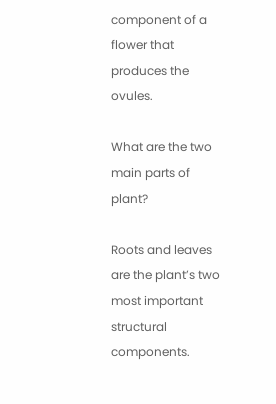component of a flower that produces the ovules.

What are the two main parts of plant?

Roots and leaves are the plant’s two most important structural components.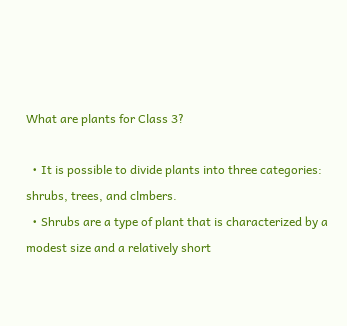What are plants for Class 3?

  • It is possible to divide plants into three categories: shrubs, trees, and clmbers.
  • Shrubs are a type of plant that is characterized by a modest size and a relatively short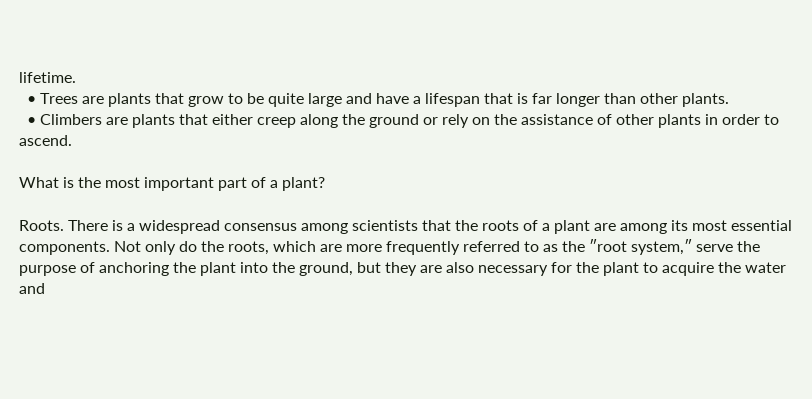lifetime.
  • Trees are plants that grow to be quite large and have a lifespan that is far longer than other plants.
  • Climbers are plants that either creep along the ground or rely on the assistance of other plants in order to ascend.

What is the most important part of a plant?

Roots. There is a widespread consensus among scientists that the roots of a plant are among its most essential components. Not only do the roots, which are more frequently referred to as the ″root system,″ serve the purpose of anchoring the plant into the ground, but they are also necessary for the plant to acquire the water and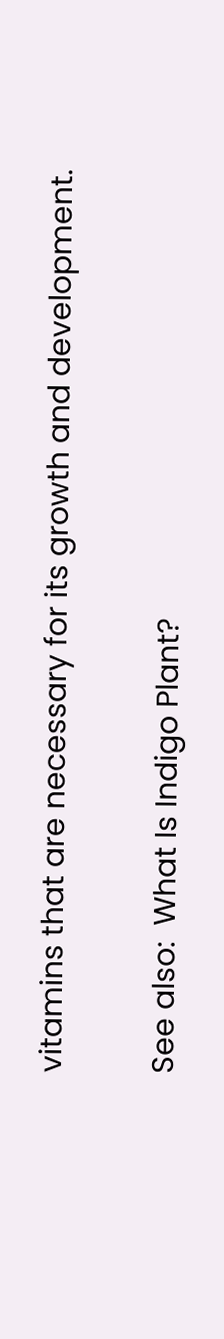vitamins that are necessary for its growth and development.

See also:  What Is Indigo Plant?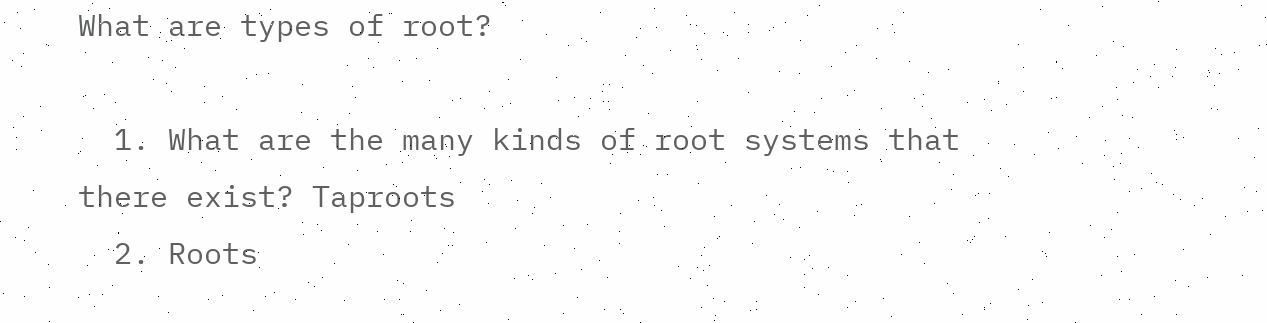What are types of root?

  1. What are the many kinds of root systems that there exist? Taproots
  2. Roots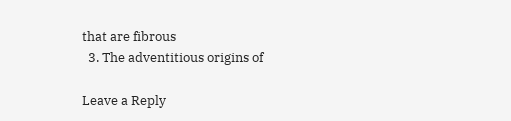that are fibrous
  3. The adventitious origins of

Leave a Reply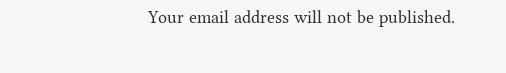Your email address will not be published.